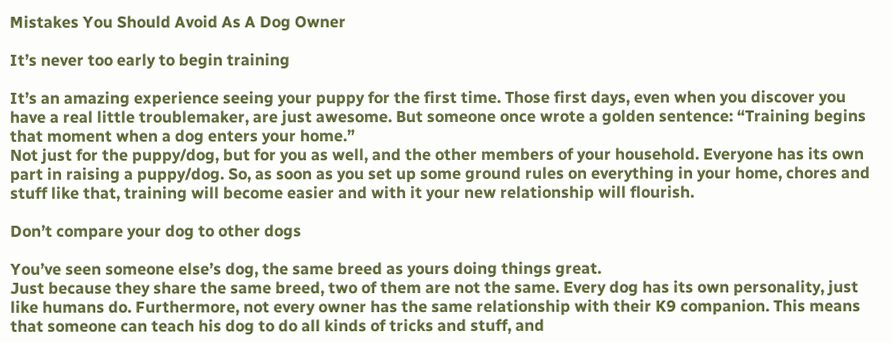Mistakes You Should Avoid As A Dog Owner

It’s never too early to begin training

It’s an amazing experience seeing your puppy for the first time. Those first days, even when you discover you have a real little troublemaker, are just awesome. But someone once wrote a golden sentence: “Training begins that moment when a dog enters your home.”
Not just for the puppy/dog, but for you as well, and the other members of your household. Everyone has its own part in raising a puppy/dog. So, as soon as you set up some ground rules on everything in your home, chores and stuff like that, training will become easier and with it your new relationship will flourish.

Don’t compare your dog to other dogs

You’ve seen someone else’s dog, the same breed as yours doing things great.
Just because they share the same breed, two of them are not the same. Every dog has its own personality, just like humans do. Furthermore, not every owner has the same relationship with their K9 companion. This means that someone can teach his dog to do all kinds of tricks and stuff, and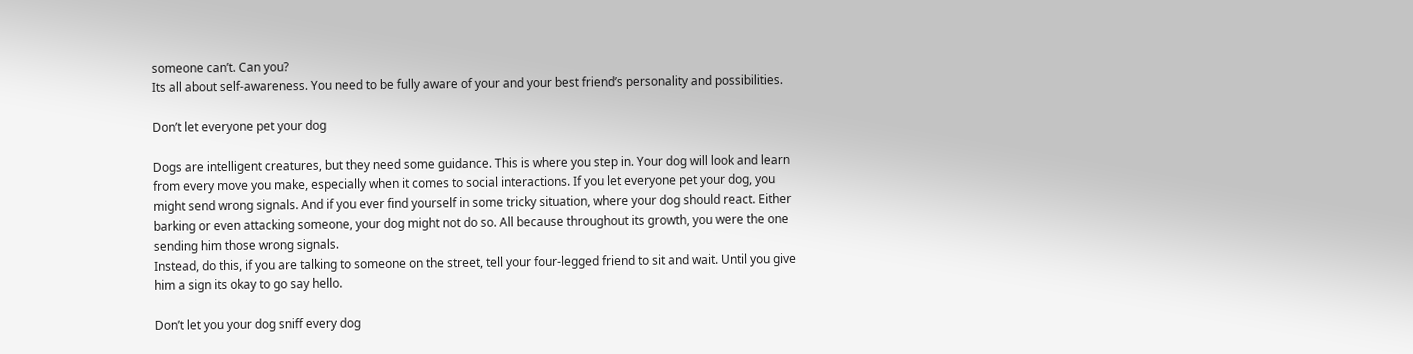someone can’t. Can you?
Its all about self-awareness. You need to be fully aware of your and your best friend’s personality and possibilities.

Don’t let everyone pet your dog

Dogs are intelligent creatures, but they need some guidance. This is where you step in. Your dog will look and learn from every move you make, especially when it comes to social interactions. If you let everyone pet your dog, you might send wrong signals. And if you ever find yourself in some tricky situation, where your dog should react. Either barking or even attacking someone, your dog might not do so. All because throughout its growth, you were the one sending him those wrong signals.
Instead, do this, if you are talking to someone on the street, tell your four-legged friend to sit and wait. Until you give him a sign its okay to go say hello.

Don’t let you your dog sniff every dog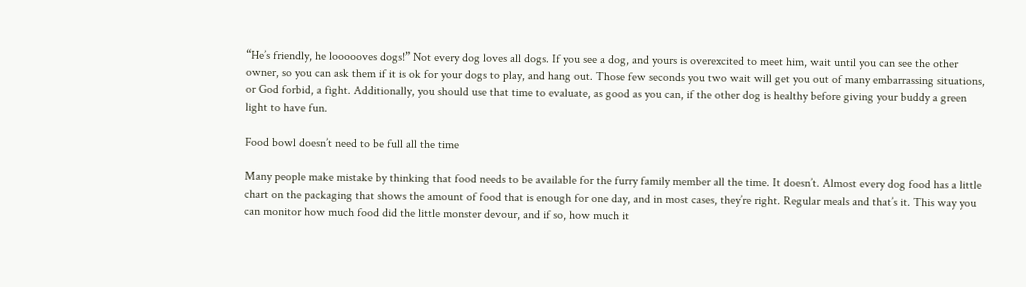“He’s friendly, he loooooves dogs!” Not every dog loves all dogs. If you see a dog, and yours is overexcited to meet him, wait until you can see the other owner, so you can ask them if it is ok for your dogs to play, and hang out. Those few seconds you two wait will get you out of many embarrassing situations, or God forbid, a fight. Additionally, you should use that time to evaluate, as good as you can, if the other dog is healthy before giving your buddy a green light to have fun.

Food bowl doesn’t need to be full all the time

Many people make mistake by thinking that food needs to be available for the furry family member all the time. It doesn’t. Almost every dog food has a little chart on the packaging that shows the amount of food that is enough for one day, and in most cases, they’re right. Regular meals and that’s it. This way you can monitor how much food did the little monster devour, and if so, how much it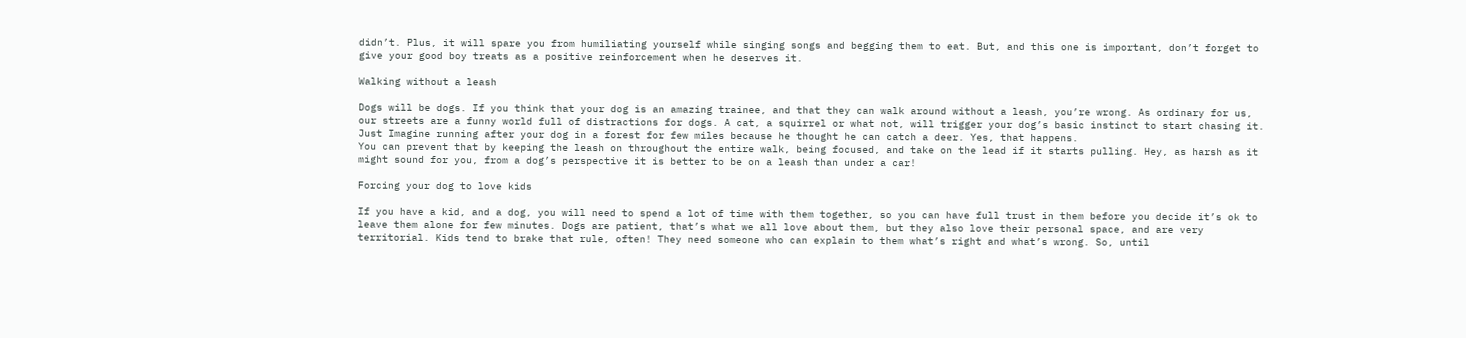didn’t. Plus, it will spare you from humiliating yourself while singing songs and begging them to eat. But, and this one is important, don’t forget to give your good boy treats as a positive reinforcement when he deserves it.

Walking without a leash

Dogs will be dogs. If you think that your dog is an amazing trainee, and that they can walk around without a leash, you’re wrong. As ordinary for us, our streets are a funny world full of distractions for dogs. A cat, a squirrel or what not, will trigger your dog’s basic instinct to start chasing it. Just Imagine running after your dog in a forest for few miles because he thought he can catch a deer. Yes, that happens.
You can prevent that by keeping the leash on throughout the entire walk, being focused, and take on the lead if it starts pulling. Hey, as harsh as it might sound for you, from a dog’s perspective it is better to be on a leash than under a car!

Forcing your dog to love kids

If you have a kid, and a dog, you will need to spend a lot of time with them together, so you can have full trust in them before you decide it’s ok to leave them alone for few minutes. Dogs are patient, that’s what we all love about them, but they also love their personal space, and are very territorial. Kids tend to brake that rule, often! They need someone who can explain to them what’s right and what’s wrong. So, until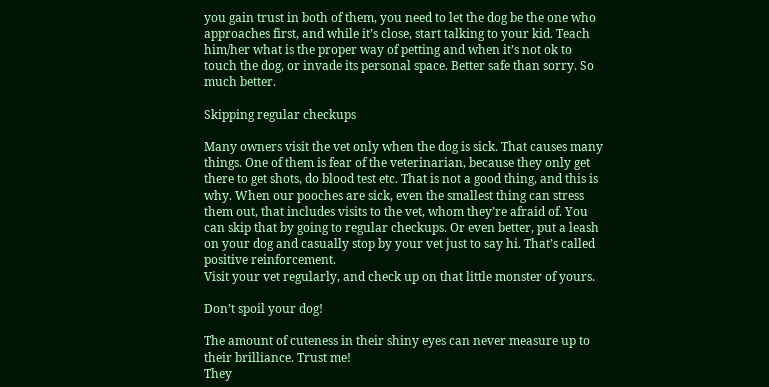you gain trust in both of them, you need to let the dog be the one who approaches first, and while it’s close, start talking to your kid. Teach him/her what is the proper way of petting and when it’s not ok to touch the dog, or invade its personal space. Better safe than sorry. So much better.

Skipping regular checkups

Many owners visit the vet only when the dog is sick. That causes many things. One of them is fear of the veterinarian, because they only get there to get shots, do blood test etc. That is not a good thing, and this is why. When our pooches are sick, even the smallest thing can stress them out, that includes visits to the vet, whom they’re afraid of. You can skip that by going to regular checkups. Or even better, put a leash on your dog and casually stop by your vet just to say hi. That’s called positive reinforcement.
Visit your vet regularly, and check up on that little monster of yours.

Don’t spoil your dog!

The amount of cuteness in their shiny eyes can never measure up to their brilliance. Trust me!
They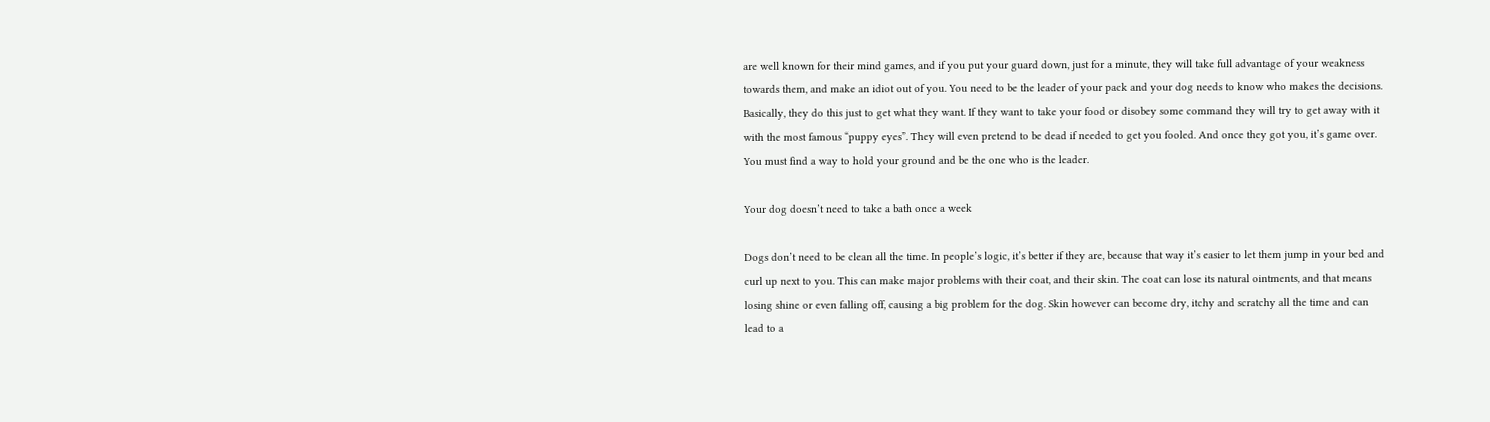are well known for their mind games, and if you put your guard down, just for a minute, they will take full advantage of your weakness towards them, and make an idiot out of you. You need to be the leader of your pack and your dog needs to know who makes the decisions.
Basically, they do this just to get what they want. If they want to take your food or disobey some command they will try to get away with it with the most famous “puppy eyes”. They will even pretend to be dead if needed to get you fooled. And once they got you, it’s game over. You must find a way to hold your ground and be the one who is the leader.

Your dog doesn’t need to take a bath once a week

Dogs don’t need to be clean all the time. In people’s logic, it’s better if they are, because that way it’s easier to let them jump in your bed and curl up next to you. This can make major problems with their coat, and their skin. The coat can lose its natural ointments, and that means losing shine or even falling off, causing a big problem for the dog. Skin however can become dry, itchy and scratchy all the time and can lead to a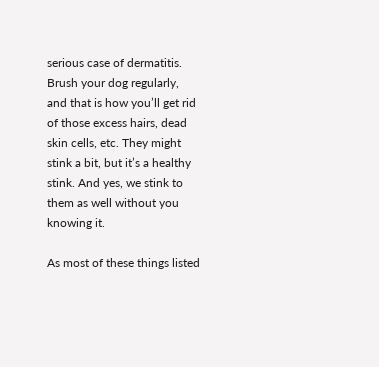serious case of dermatitis. Brush your dog regularly, and that is how you’ll get rid of those excess hairs, dead skin cells, etc. They might stink a bit, but it’s a healthy stink. And yes, we stink to them as well without you knowing it.

As most of these things listed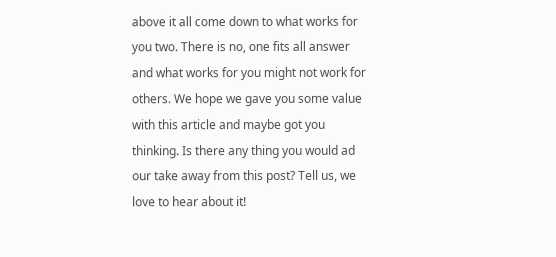above it all come down to what works for you two. There is no, one fits all answer and what works for you might not work for others. We hope we gave you some value with this article and maybe got you thinking. Is there any thing you would ad our take away from this post? Tell us, we love to hear about it!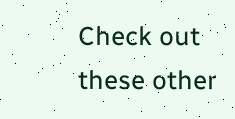Check out these other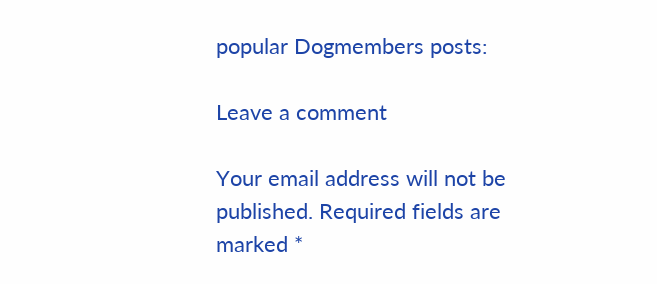popular Dogmembers posts:

Leave a comment

Your email address will not be published. Required fields are marked *